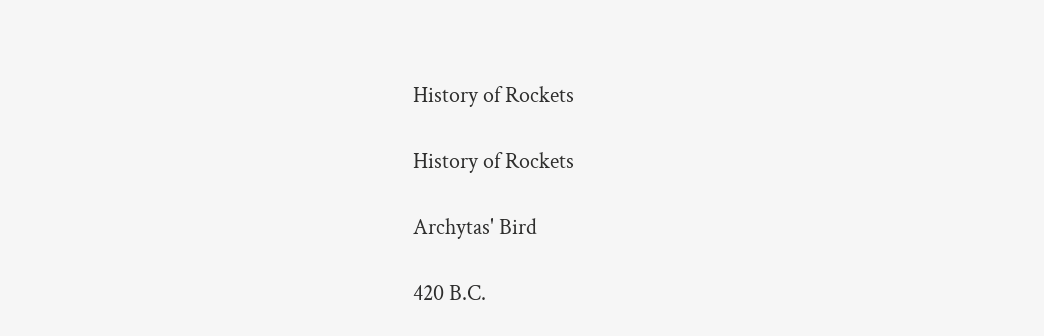History of Rockets

History of Rockets

Archytas' Bird

420 B.C.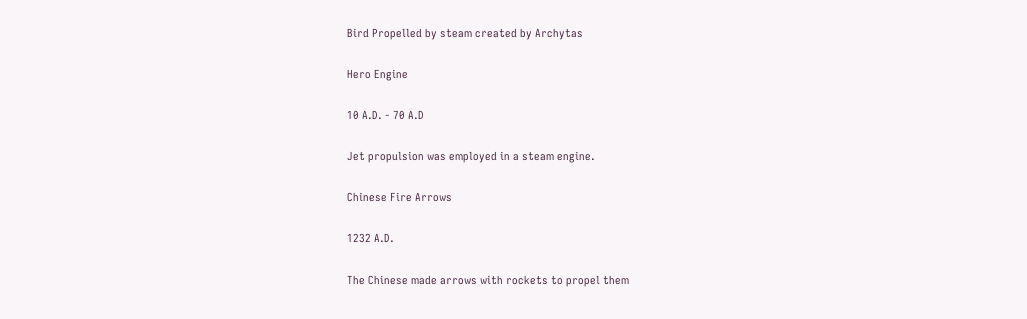Bird Propelled by steam created by Archytas

Hero Engine

10 A.D. - 70 A.D

Jet propulsion was employed in a steam engine.

Chinese Fire Arrows

1232 A.D.

The Chinese made arrows with rockets to propel them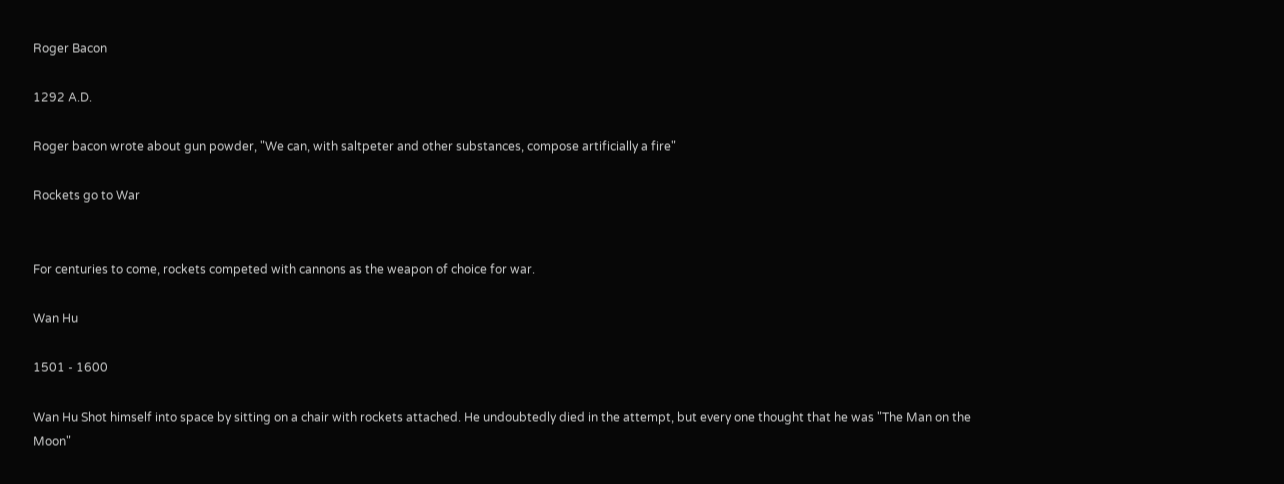Roger Bacon

1292 A.D.

Roger bacon wrote about gun powder, "We can, with saltpeter and other substances, compose artificially a fire"

Rockets go to War


For centuries to come, rockets competed with cannons as the weapon of choice for war.

Wan Hu

1501 - 1600

Wan Hu Shot himself into space by sitting on a chair with rockets attached. He undoubtedly died in the attempt, but every one thought that he was "The Man on the Moon"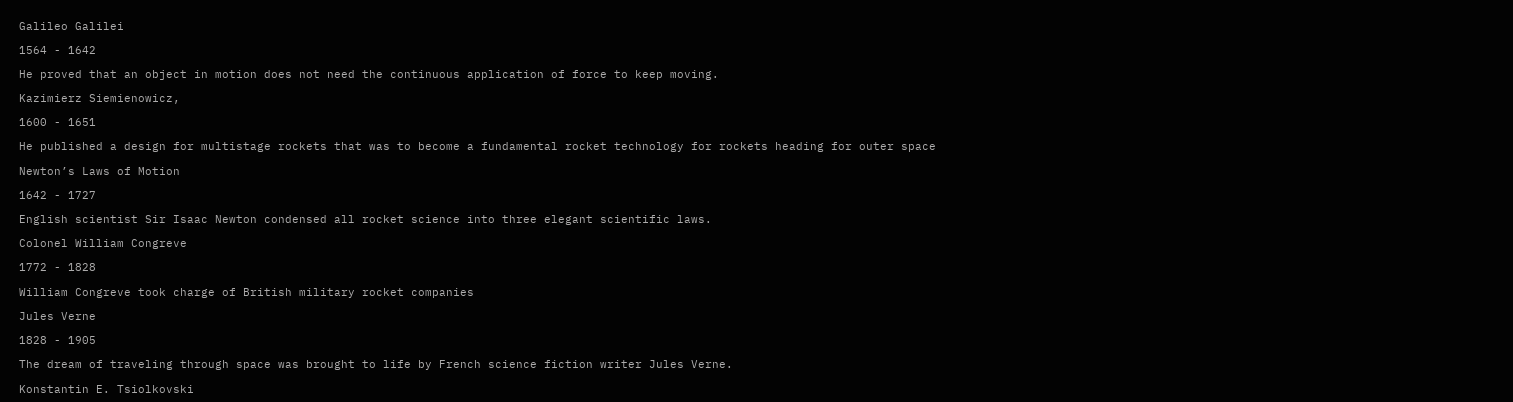Galileo Galilei

1564 - 1642

He proved that an object in motion does not need the continuous application of force to keep moving.

Kazimierz Siemienowicz,

1600 - 1651

He published a design for multistage rockets that was to become a fundamental rocket technology for rockets heading for outer space

Newton’s Laws of Motion

1642 - 1727

English scientist Sir Isaac Newton condensed all rocket science into three elegant scientific laws.

Colonel William Congreve

1772 - 1828

William Congreve took charge of British military rocket companies

Jules Verne

1828 - 1905

The dream of traveling through space was brought to life by French science fiction writer Jules Verne.

Konstantin E. Tsiolkovski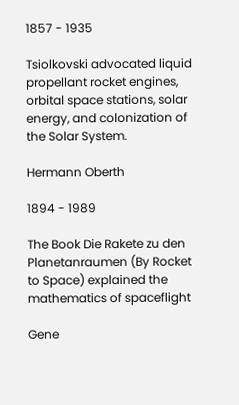1857 - 1935

Tsiolkovski advocated liquid propellant rocket engines, orbital space stations, solar energy, and colonization of the Solar System.

Hermann Oberth

1894 - 1989

The Book Die Rakete zu den Planetanraumen (By Rocket to Space) explained the mathematics of spaceflight

Gene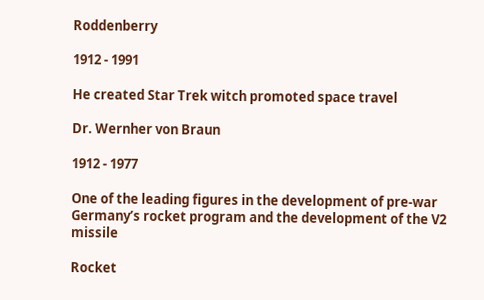Roddenberry

1912 - 1991

He created Star Trek witch promoted space travel

Dr. Wernher von Braun

1912 - 1977

One of the leading figures in the development of pre-war Germany’s rocket program and the development of the V2 missile

Rocket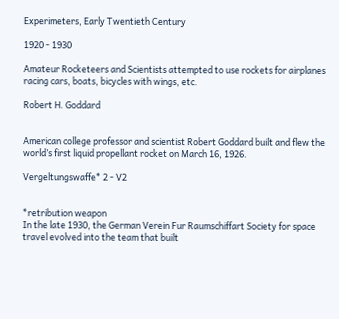Experimeters, Early Twentieth Century

1920 - 1930

Amateur Rocketeers and Scientists attempted to use rockets for airplanes racing cars, boats, bicycles with wings, etc.

Robert H. Goddard


American college professor and scientist Robert Goddard built and flew the world’s first liquid propellant rocket on March 16, 1926.

Vergeltungswaffe* 2 - V2


*retribution weapon
In the late 1930, the German Verein Fur Raumschiffart Society for space travel evolved into the team that built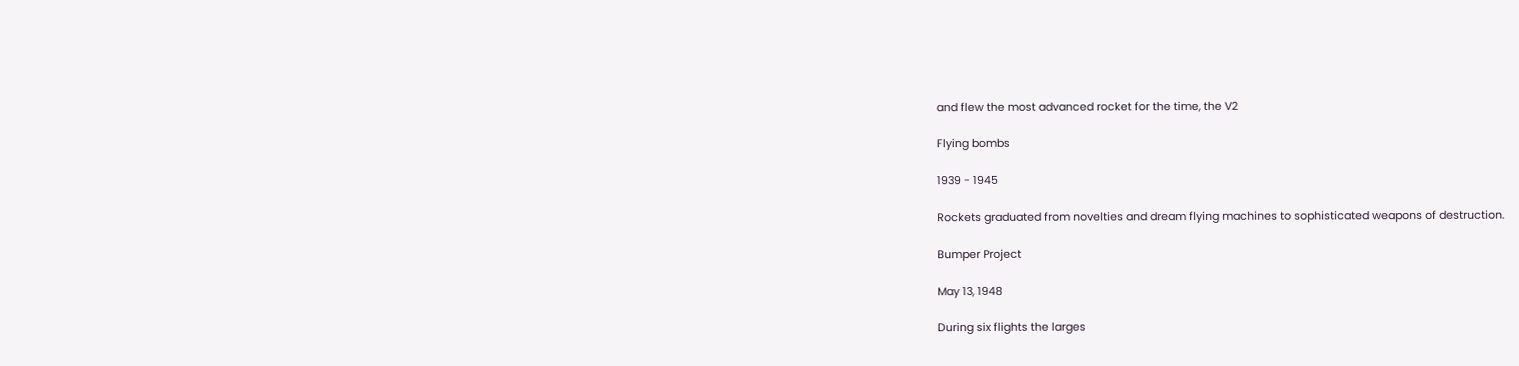and flew the most advanced rocket for the time, the V2

Flying bombs

1939 - 1945

Rockets graduated from novelties and dream flying machines to sophisticated weapons of destruction.

Bumper Project

May 13, 1948

During six flights the larges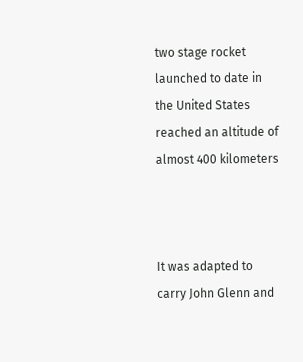two stage rocket launched to date in the United States reached an altitude of almost 400 kilometers



It was adapted to carry John Glenn and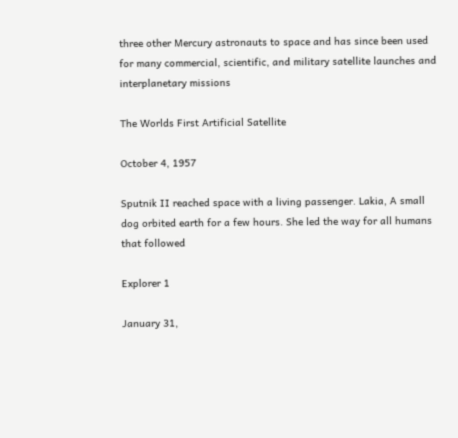three other Mercury astronauts to space and has since been used for many commercial, scientific, and military satellite launches and interplanetary missions

The Worlds First Artificial Satellite

October 4, 1957

Sputnik II reached space with a living passenger. Lakia, A small dog orbited earth for a few hours. She led the way for all humans that followed

Explorer 1

January 31,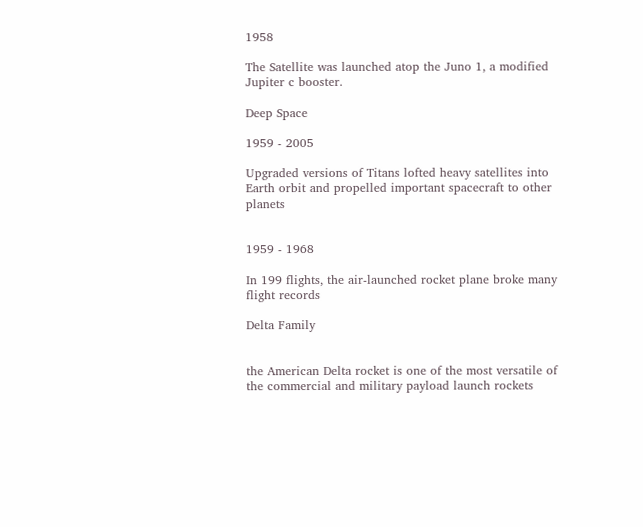1958

The Satellite was launched atop the Juno 1, a modified Jupiter c booster.

Deep Space

1959 - 2005

Upgraded versions of Titans lofted heavy satellites into Earth orbit and propelled important spacecraft to other planets


1959 - 1968

In 199 flights, the air-launched rocket plane broke many flight records

Delta Family


the American Delta rocket is one of the most versatile of the commercial and military payload launch rockets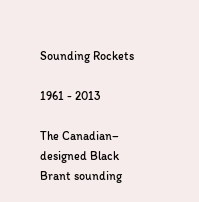Sounding Rockets

1961 - 2013

The Canadian– designed Black Brant sounding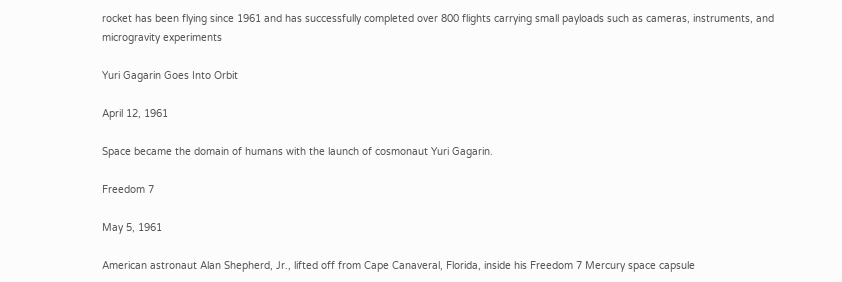rocket has been flying since 1961 and has successfully completed over 800 flights carrying small payloads such as cameras, instruments, and microgravity experiments

Yuri Gagarin Goes Into Orbit

April 12, 1961

Space became the domain of humans with the launch of cosmonaut Yuri Gagarin.

Freedom 7

May 5, 1961

American astronaut Alan Shepherd, Jr., lifted off from Cape Canaveral, Florida, inside his Freedom 7 Mercury space capsule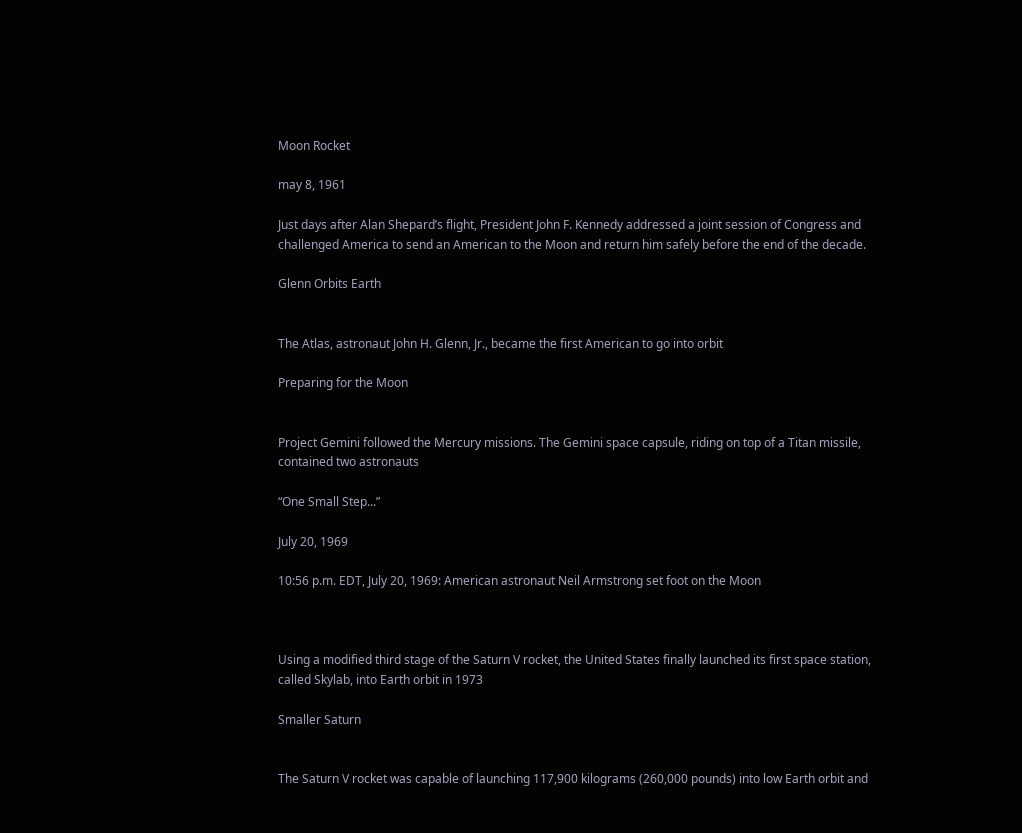Moon Rocket

may 8, 1961

Just days after Alan Shepard’s flight, President John F. Kennedy addressed a joint session of Congress and challenged America to send an American to the Moon and return him safely before the end of the decade.

Glenn Orbits Earth


The Atlas, astronaut John H. Glenn, Jr., became the first American to go into orbit

Preparing for the Moon


Project Gemini followed the Mercury missions. The Gemini space capsule, riding on top of a Titan missile, contained two astronauts

“One Small Step...”

July 20, 1969

10:56 p.m. EDT, July 20, 1969: American astronaut Neil Armstrong set foot on the Moon



Using a modified third stage of the Saturn V rocket, the United States finally launched its first space station, called Skylab, into Earth orbit in 1973

Smaller Saturn


The Saturn V rocket was capable of launching 117,900 kilograms (260,000 pounds) into low Earth orbit and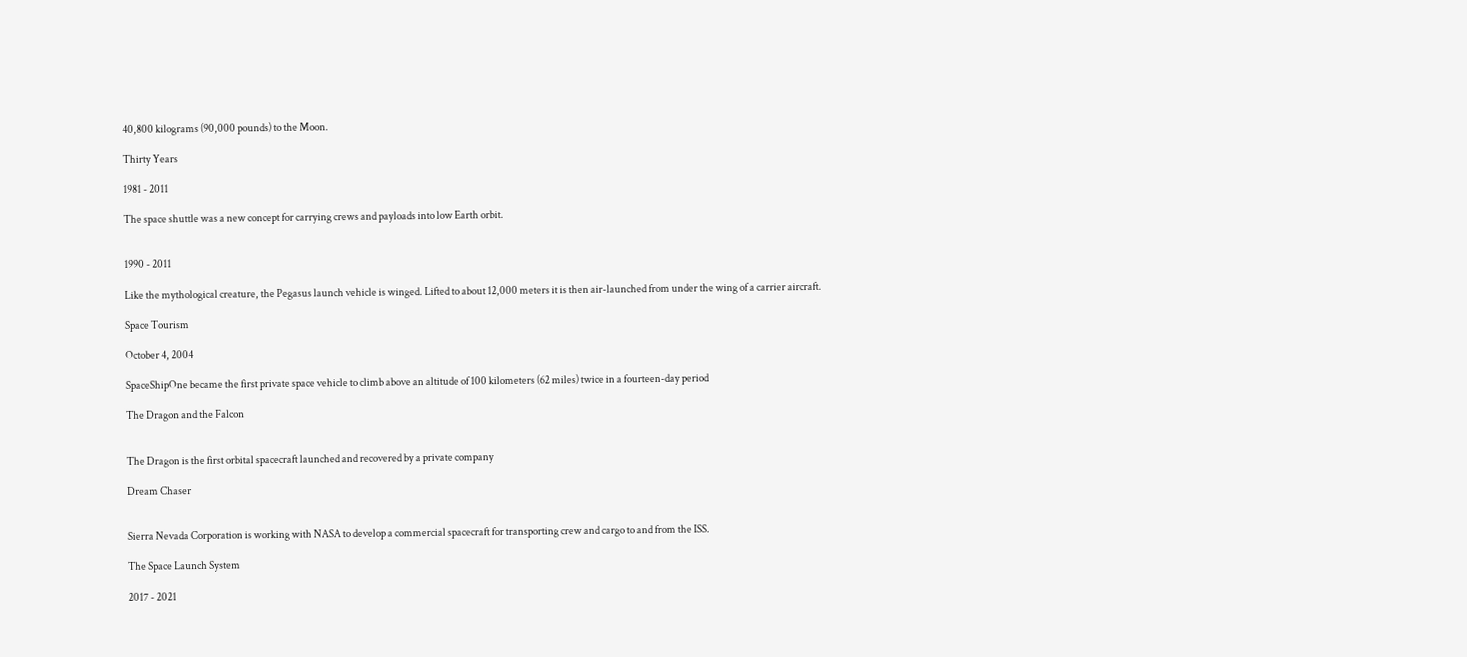40,800 kilograms (90,000 pounds) to the Moon.

Thirty Years

1981 - 2011

The space shuttle was a new concept for carrying crews and payloads into low Earth orbit.


1990 - 2011

Like the mythological creature, the Pegasus launch vehicle is winged. Lifted to about 12,000 meters it is then air-launched from under the wing of a carrier aircraft.

Space Tourism

October 4, 2004

SpaceShipOne became the first private space vehicle to climb above an altitude of 100 kilometers (62 miles) twice in a fourteen-day period

The Dragon and the Falcon


The Dragon is the first orbital spacecraft launched and recovered by a private company

Dream Chaser


Sierra Nevada Corporation is working with NASA to develop a commercial spacecraft for transporting crew and cargo to and from the ISS.

The Space Launch System

2017 - 2021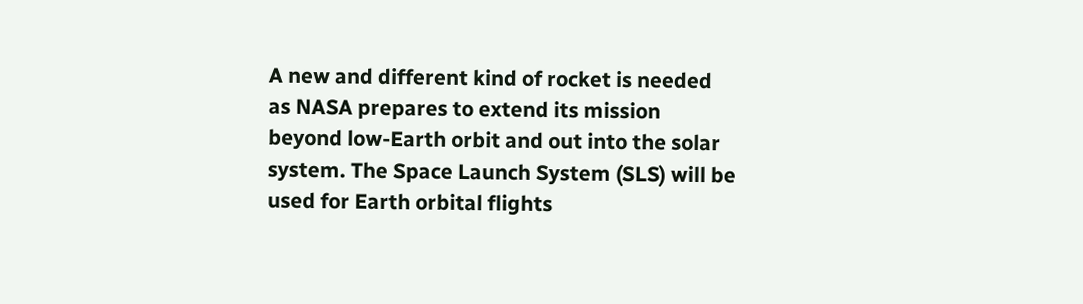A new and different kind of rocket is needed as NASA prepares to extend its mission beyond low-Earth orbit and out into the solar system. The Space Launch System (SLS) will be used for Earth orbital flights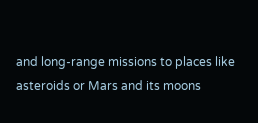and long-range missions to places like asteroids or Mars and its moons